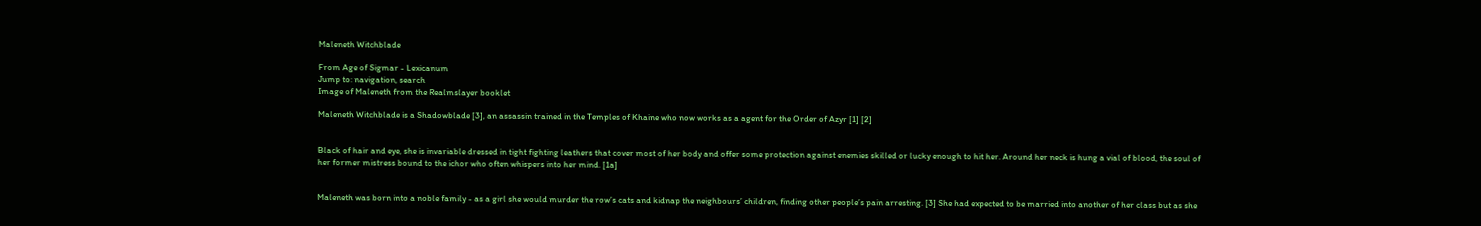Maleneth Witchblade

From Age of Sigmar - Lexicanum
Jump to: navigation, search
Image of Maleneth from the Realmslayer booklet

Maleneth Witchblade is a Shadowblade [3], an assassin trained in the Temples of Khaine who now works as a agent for the Order of Azyr [1] [2]


Black of hair and eye, she is invariable dressed in tight fighting leathers that cover most of her body and offer some protection against enemies skilled or lucky enough to hit her. Around her neck is hung a vial of blood, the soul of her former mistress bound to the ichor who often whispers into her mind. [1a]


Maleneth was born into a noble family - as a girl she would murder the row’s cats and kidnap the neighbours’ children, finding other people’s pain arresting. [3] She had expected to be married into another of her class but as she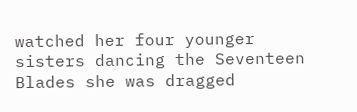watched her four younger sisters dancing the Seventeen Blades she was dragged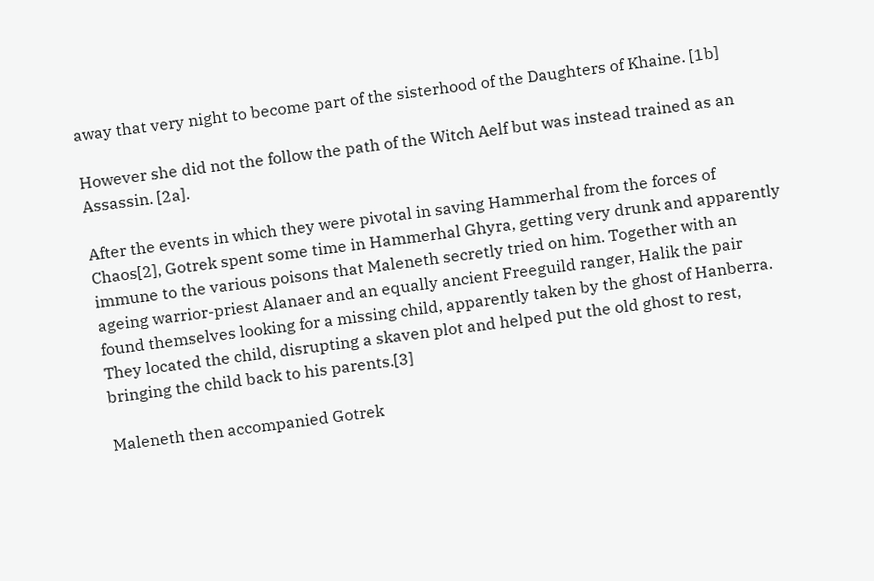away that very night to become part of the sisterhood of the Daughters of Khaine. [1b]

However she did not the follow the path of the Witch Aelf but was instead trained as an Assassin. [2a].

After the events in which they were pivotal in saving Hammerhal from the forces of Chaos[2], Gotrek spent some time in Hammerhal Ghyra, getting very drunk and apparently immune to the various poisons that Maleneth secretly tried on him. Together with an ageing warrior-priest Alanaer and an equally ancient Freeguild ranger, Halik the pair found themselves looking for a missing child, apparently taken by the ghost of Hanberra. They located the child, disrupting a skaven plot and helped put the old ghost to rest, bringing the child back to his parents.[3]

Maleneth then accompanied Gotrek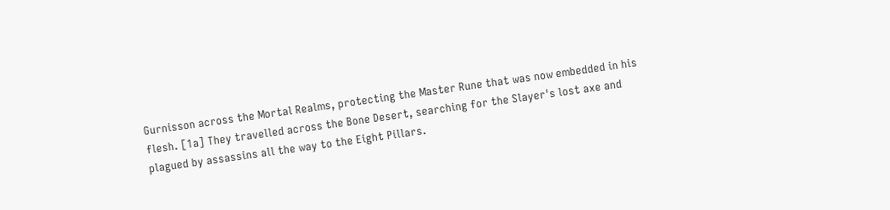Gurnisson across the Mortal Realms, protecting the Master Rune that was now embedded in his flesh. [1a] They travelled across the Bone Desert, searching for the Slayer's lost axe and plagued by assassins all the way to the Eight Pillars.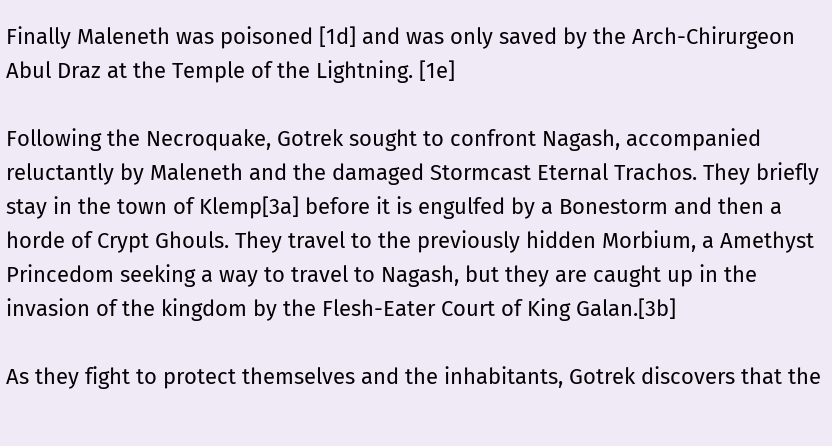Finally Maleneth was poisoned [1d] and was only saved by the Arch-Chirurgeon Abul Draz at the Temple of the Lightning. [1e]

Following the Necroquake, Gotrek sought to confront Nagash, accompanied reluctantly by Maleneth and the damaged Stormcast Eternal Trachos. They briefly stay in the town of Klemp[3a] before it is engulfed by a Bonestorm and then a horde of Crypt Ghouls. They travel to the previously hidden Morbium, a Amethyst Princedom seeking a way to travel to Nagash, but they are caught up in the invasion of the kingdom by the Flesh-Eater Court of King Galan.[3b]

As they fight to protect themselves and the inhabitants, Gotrek discovers that the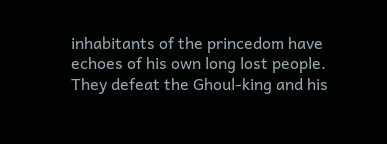inhabitants of the princedom have echoes of his own long lost people. They defeat the Ghoul-king and his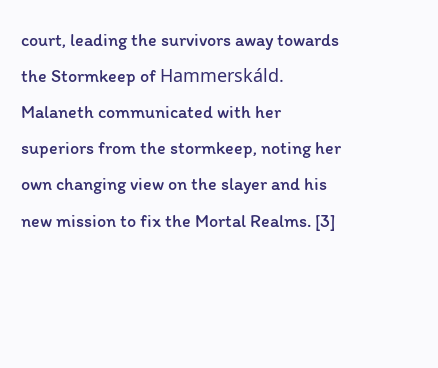court, leading the survivors away towards the Stormkeep of Hammerskáld. Malaneth communicated with her superiors from the stormkeep, noting her own changing view on the slayer and his new mission to fix the Mortal Realms. [3]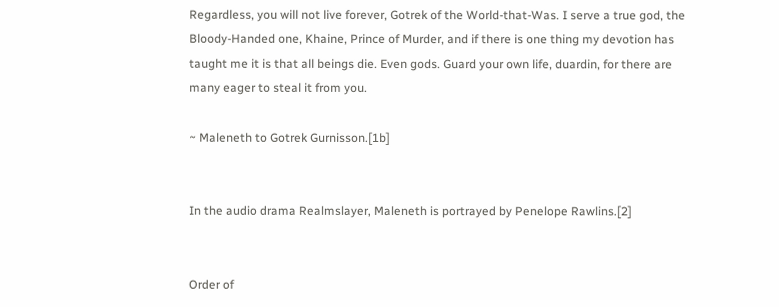Regardless, you will not live forever, Gotrek of the World-that-Was. I serve a true god, the Bloody-Handed one, Khaine, Prince of Murder, and if there is one thing my devotion has taught me it is that all beings die. Even gods. Guard your own life, duardin, for there are many eager to steal it from you.

~ Maleneth to Gotrek Gurnisson.[1b]


In the audio drama Realmslayer, Maleneth is portrayed by Penelope Rawlins.[2]


Order of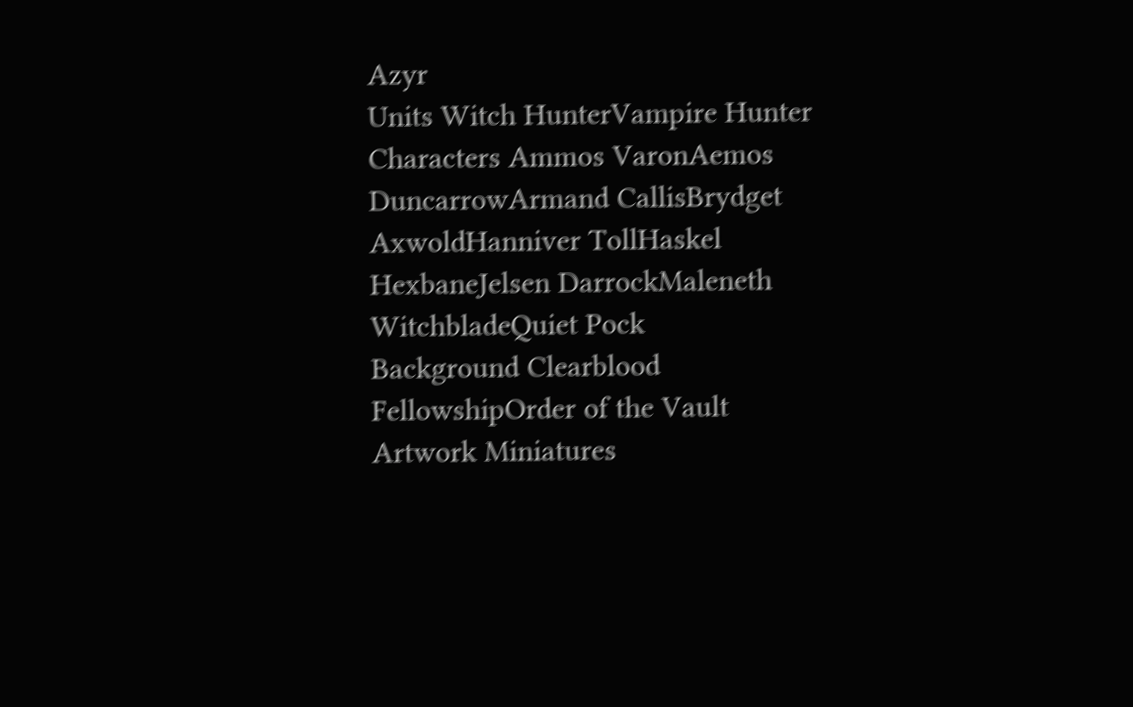Azyr
Units Witch HunterVampire Hunter
Characters Ammos VaronAemos DuncarrowArmand CallisBrydget AxwoldHanniver TollHaskel HexbaneJelsen DarrockMaleneth WitchbladeQuiet Pock
Background Clearblood FellowshipOrder of the Vault
Artwork Miniatures